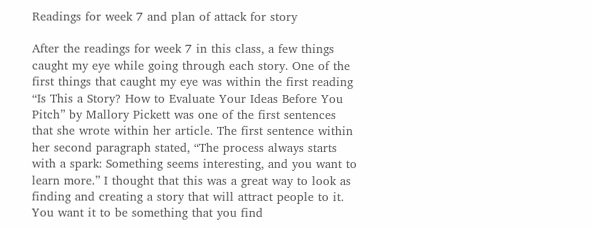Readings for week 7 and plan of attack for story

After the readings for week 7 in this class, a few things caught my eye while going through each story. One of the first things that caught my eye was within the first reading “Is This a Story? How to Evaluate Your Ideas Before You Pitch” by Mallory Pickett was one of the first sentences that she wrote within her article. The first sentence within her second paragraph stated, “The process always starts with a spark: Something seems interesting, and you want to learn more.” I thought that this was a great way to look as finding and creating a story that will attract people to it. You want it to be something that you find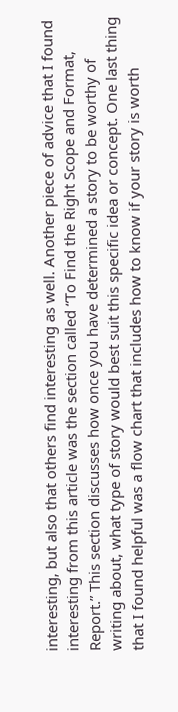interesting, but also that others find interesting as well. Another piece of advice that I found interesting from this article was the section called “To Find the Right Scope and Format, Report.” This section discusses how once you have determined a story to be worthy of writing about, what type of story would best suit this specific idea or concept. One last thing that I found helpful was a flow chart that includes how to know if your story is worth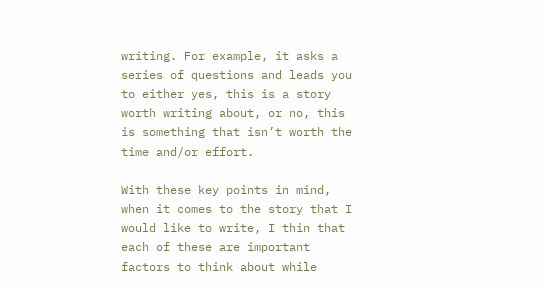writing. For example, it asks a series of questions and leads you to either yes, this is a story worth writing about, or no, this is something that isn’t worth the time and/or effort.

With these key points in mind, when it comes to the story that I would like to write, I thin that each of these are important factors to think about while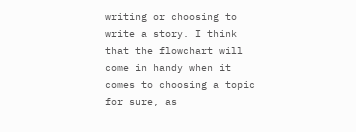writing or choosing to write a story. I think that the flowchart will come in handy when it comes to choosing a topic for sure, as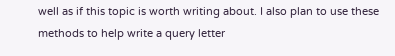well as if this topic is worth writing about. I also plan to use these methods to help write a query letter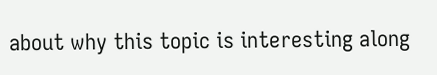about why this topic is interesting along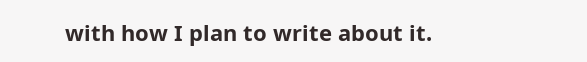with how I plan to write about it.